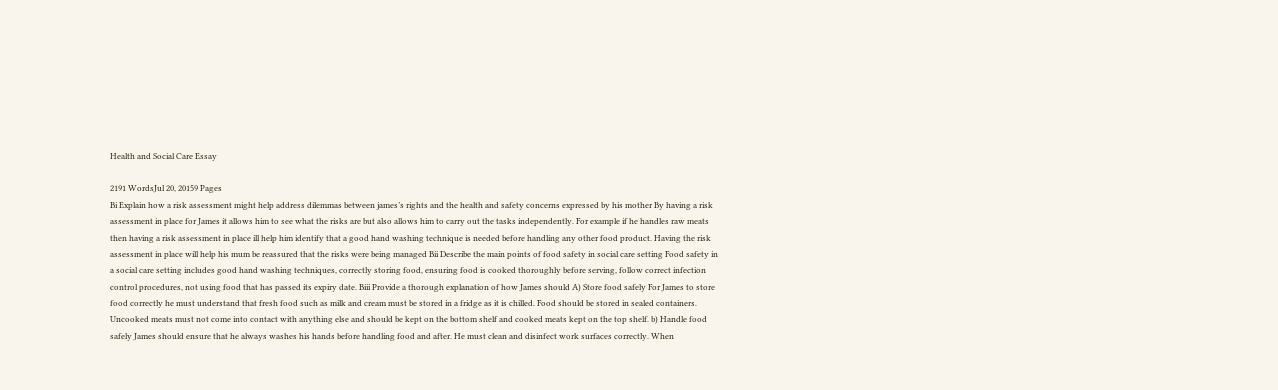Health and Social Care Essay

2191 WordsJul 20, 20159 Pages
Bi Explain how a risk assessment might help address dilemmas between james’s rights and the health and safety concerns expressed by his mother By having a risk assessment in place for James it allows him to see what the risks are but also allows him to carry out the tasks independently. For example if he handles raw meats then having a risk assessment in place ill help him identify that a good hand washing technique is needed before handling any other food product. Having the risk assessment in place will help his mum be reassured that the risks were being managed Bii Describe the main points of food safety in social care setting Food safety in a social care setting includes good hand washing techniques, correctly storing food, ensuring food is cooked thoroughly before serving, follow correct infection control procedures, not using food that has passed its expiry date. Biii Provide a thorough explanation of how James should A) Store food safely For James to store food correctly he must understand that fresh food such as milk and cream must be stored in a fridge as it is chilled. Food should be stored in sealed containers. Uncooked meats must not come into contact with anything else and should be kept on the bottom shelf and cooked meats kept on the top shelf. b) Handle food safely James should ensure that he always washes his hands before handling food and after. He must clean and disinfect work surfaces correctly. When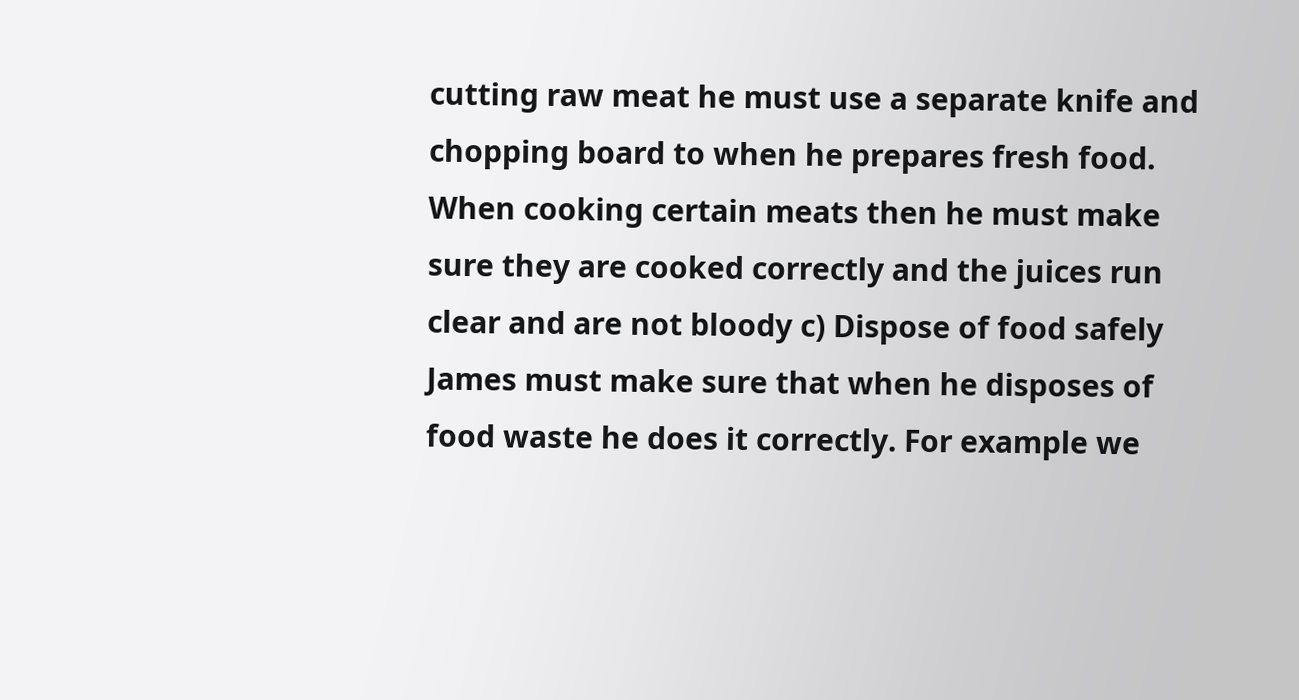cutting raw meat he must use a separate knife and chopping board to when he prepares fresh food. When cooking certain meats then he must make sure they are cooked correctly and the juices run clear and are not bloody c) Dispose of food safely James must make sure that when he disposes of food waste he does it correctly. For example we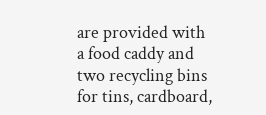are provided with a food caddy and two recycling bins for tins, cardboard,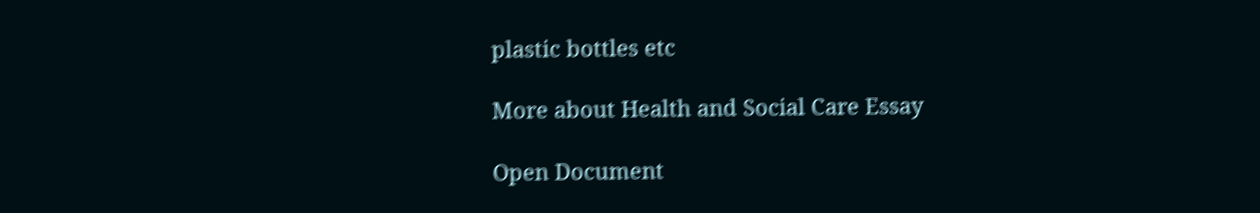plastic bottles etc

More about Health and Social Care Essay

Open Document